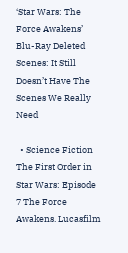‘Star Wars: The Force Awakens’ Blu-Ray Deleted Scenes: It Still Doesn’t Have The Scenes We Really Need

  • Science Fiction
The First Order in Star Wars: Episode 7 The Force Awakens. Lucasfilm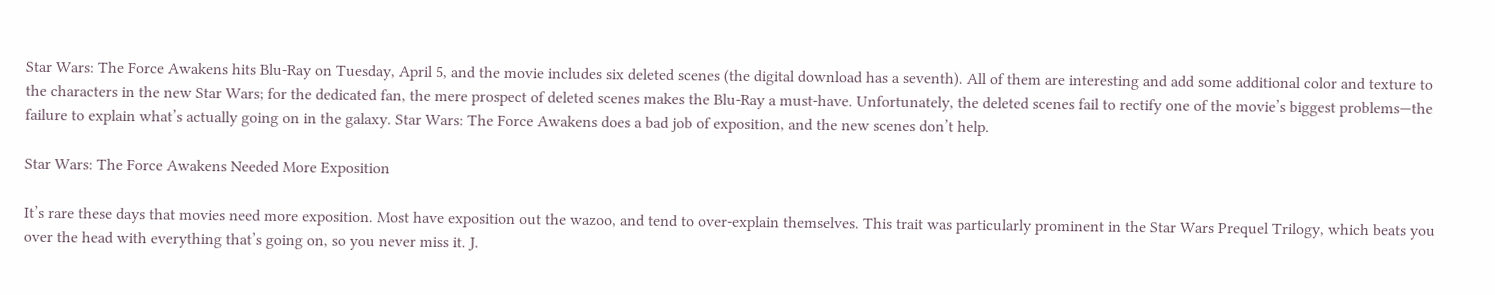Star Wars: The Force Awakens hits Blu-Ray on Tuesday, April 5, and the movie includes six deleted scenes (the digital download has a seventh). All of them are interesting and add some additional color and texture to the characters in the new Star Wars; for the dedicated fan, the mere prospect of deleted scenes makes the Blu-Ray a must-have. Unfortunately, the deleted scenes fail to rectify one of the movie’s biggest problems—the failure to explain what’s actually going on in the galaxy. Star Wars: The Force Awakens does a bad job of exposition, and the new scenes don’t help.

Star Wars: The Force Awakens Needed More Exposition

It’s rare these days that movies need more exposition. Most have exposition out the wazoo, and tend to over-explain themselves. This trait was particularly prominent in the Star Wars Prequel Trilogy, which beats you over the head with everything that’s going on, so you never miss it. J.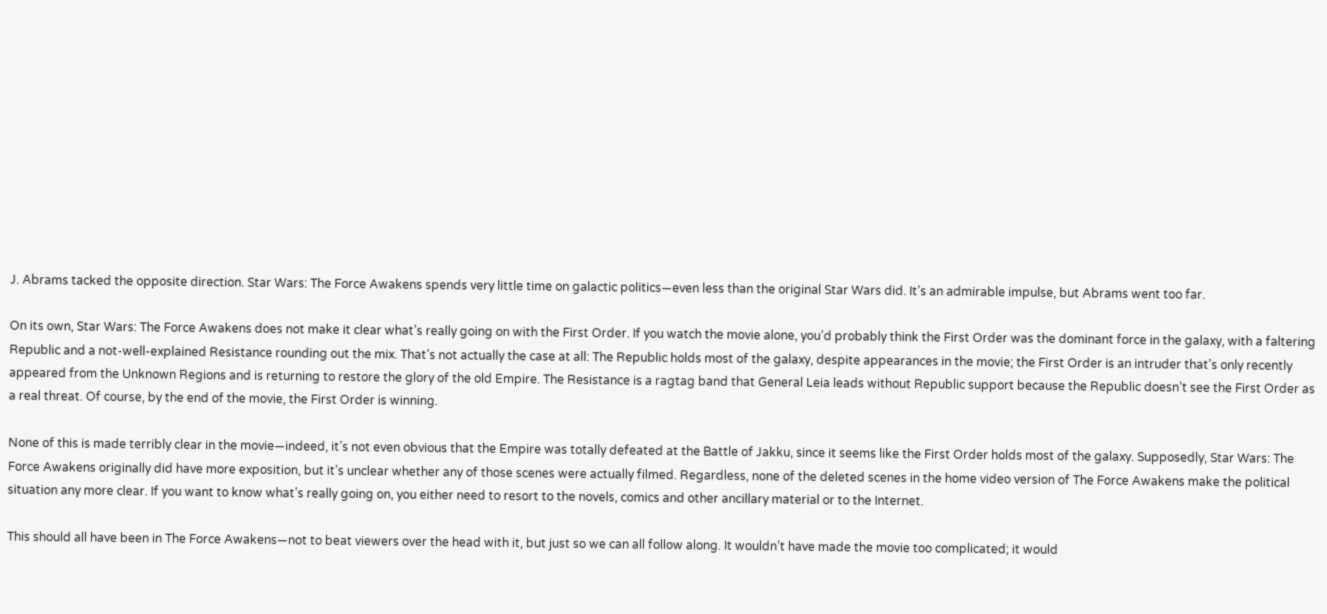J. Abrams tacked the opposite direction. Star Wars: The Force Awakens spends very little time on galactic politics—even less than the original Star Wars did. It’s an admirable impulse, but Abrams went too far.

On its own, Star Wars: The Force Awakens does not make it clear what’s really going on with the First Order. If you watch the movie alone, you’d probably think the First Order was the dominant force in the galaxy, with a faltering Republic and a not-well-explained Resistance rounding out the mix. That’s not actually the case at all: The Republic holds most of the galaxy, despite appearances in the movie; the First Order is an intruder that’s only recently appeared from the Unknown Regions and is returning to restore the glory of the old Empire. The Resistance is a ragtag band that General Leia leads without Republic support because the Republic doesn’t see the First Order as a real threat. Of course, by the end of the movie, the First Order is winning.

None of this is made terribly clear in the movie—indeed, it’s not even obvious that the Empire was totally defeated at the Battle of Jakku, since it seems like the First Order holds most of the galaxy. Supposedly, Star Wars: The Force Awakens originally did have more exposition, but it’s unclear whether any of those scenes were actually filmed. Regardless, none of the deleted scenes in the home video version of The Force Awakens make the political situation any more clear. If you want to know what’s really going on, you either need to resort to the novels, comics and other ancillary material or to the Internet.

This should all have been in The Force Awakens—not to beat viewers over the head with it, but just so we can all follow along. It wouldn’t have made the movie too complicated; it would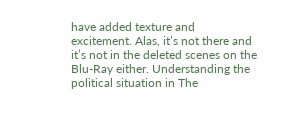have added texture and excitement. Alas, it’s not there and it’s not in the deleted scenes on the Blu-Ray either. Understanding the political situation in The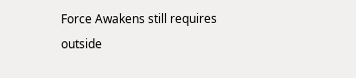Force Awakens still requires outside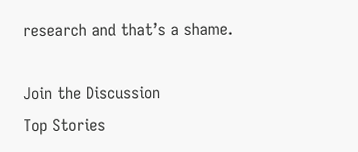research and that’s a shame.

Join the Discussion
Top Stories